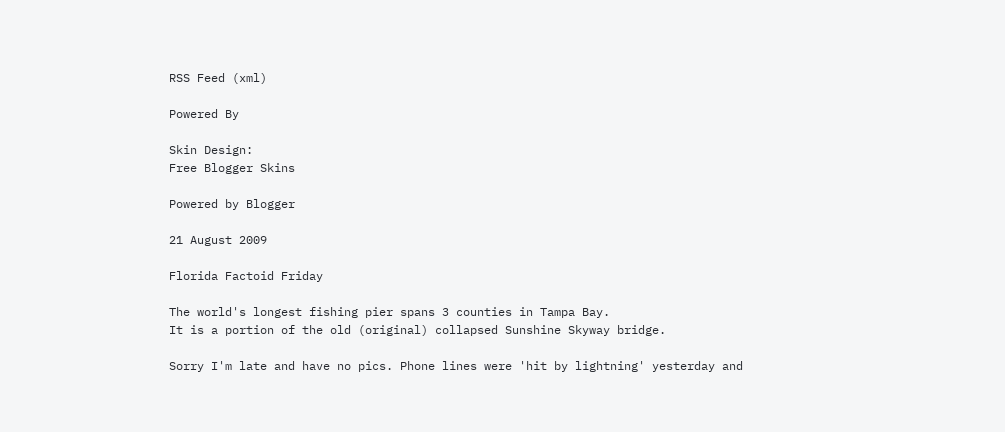RSS Feed (xml)

Powered By

Skin Design:
Free Blogger Skins

Powered by Blogger

21 August 2009

Florida Factoid Friday

The world's longest fishing pier spans 3 counties in Tampa Bay.
It is a portion of the old (original) collapsed Sunshine Skyway bridge.

Sorry I'm late and have no pics. Phone lines were 'hit by lightning' yesterday and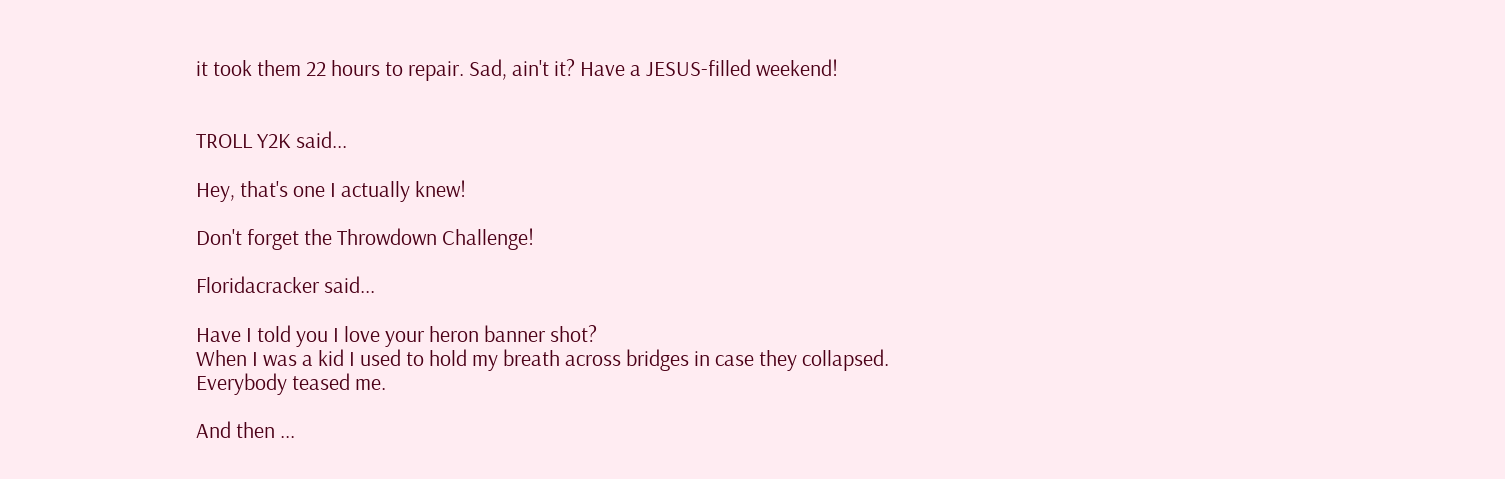it took them 22 hours to repair. Sad, ain't it? Have a JESUS-filled weekend!


TROLL Y2K said...

Hey, that's one I actually knew!

Don't forget the Throwdown Challenge!

Floridacracker said...

Have I told you I love your heron banner shot?
When I was a kid I used to hold my breath across bridges in case they collapsed.
Everybody teased me.

And then ...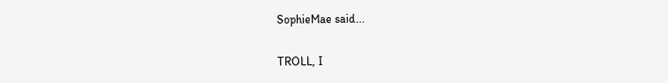SophieMae said...

TROLL, I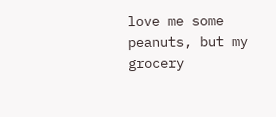love me some peanuts, but my grocery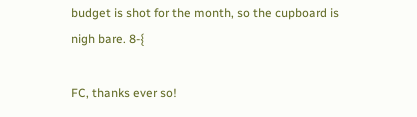budget is shot for the month, so the cupboard is nigh bare. 8-{

FC, thanks ever so!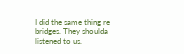I did the same thing re bridges. They shoulda listened to us.